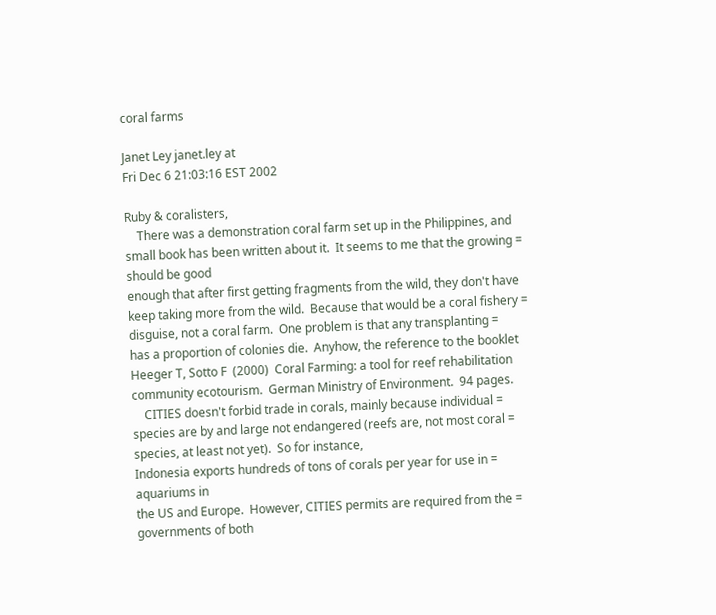coral farms

Janet Ley janet.ley at
Fri Dec 6 21:03:16 EST 2002

Ruby & coralisters,
    There was a demonstration coral farm set up in the Philippines, and
small book has been written about it.  It seems to me that the growing =
should be good
enough that after first getting fragments from the wild, they don't have
keep taking more from the wild.  Because that would be a coral fishery =
disguise, not a coral farm.  One problem is that any transplanting =
has a proportion of colonies die.  Anyhow, the reference to the booklet
Heeger T, Sotto F  (2000)  Coral Farming: a tool for reef rehabilitation
community ecotourism.  German Ministry of Environment.  94 pages.
    CITIES doesn't forbid trade in corals, mainly because individual =
species are by and large not endangered (reefs are, not most coral =
species, at least not yet).  So for instance,
Indonesia exports hundreds of tons of corals per year for use in =
aquariums in
the US and Europe.  However, CITIES permits are required from the =
governments of both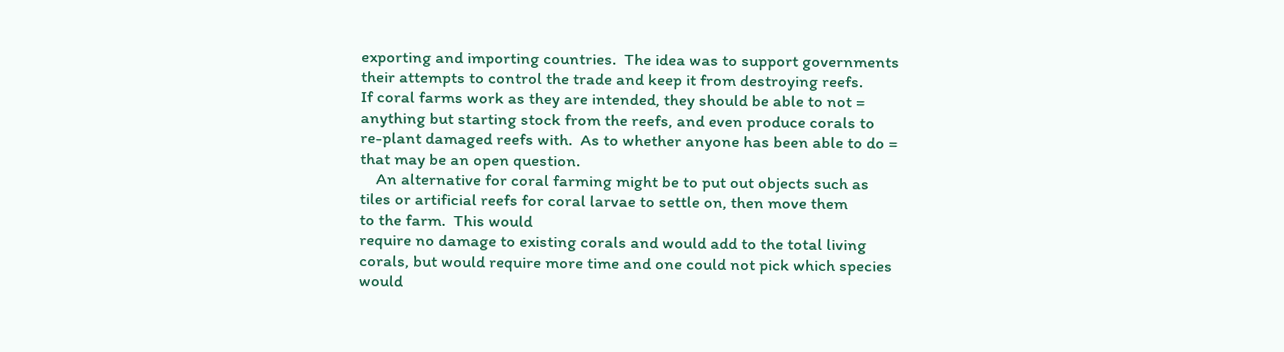exporting and importing countries.  The idea was to support governments
their attempts to control the trade and keep it from destroying reefs.
If coral farms work as they are intended, they should be able to not =
anything but starting stock from the reefs, and even produce corals to
re-plant damaged reefs with.  As to whether anyone has been able to do =
that may be an open question.
    An alternative for coral farming might be to put out objects such as
tiles or artificial reefs for coral larvae to settle on, then move them
to the farm.  This would
require no damage to existing corals and would add to the total living
corals, but would require more time and one could not pick which species
would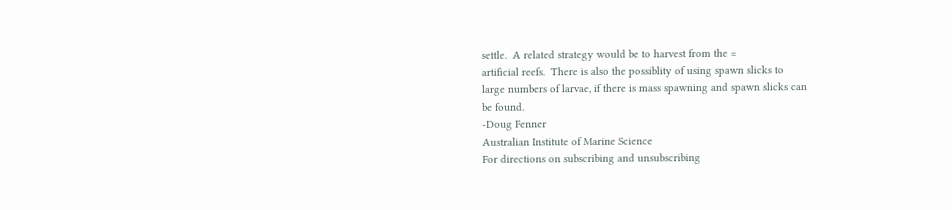settle.  A related strategy would be to harvest from the =
artificial reefs.  There is also the possiblity of using spawn slicks to
large numbers of larvae, if there is mass spawning and spawn slicks can
be found.
-Doug Fenner
Australian Institute of Marine Science
For directions on subscribing and unsubscribing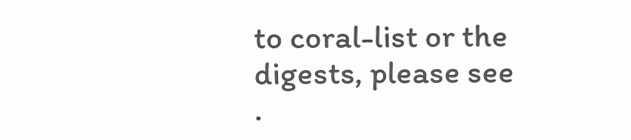to coral-list or the
digests, please see .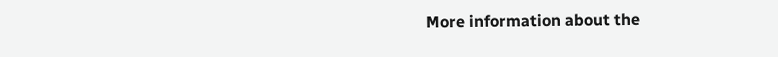More information about the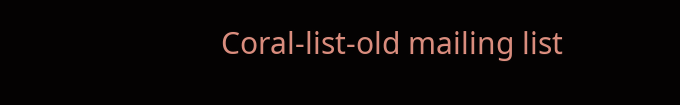Coral-list-old mailing list